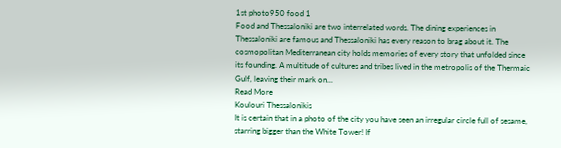1st photo950 food 1
Food and Thessaloniki are two interrelated words. The dining experiences in Thessaloniki are famous and Thessaloniki has every reason to brag about it. The cosmopolitan Mediterranean city holds memories of every story that unfolded since its founding. A multitude of cultures and tribes lived in the metropolis of the Thermaic Gulf, leaving their mark on...
Read More
Koulouri Thessalonikis
It is certain that in a photo of the city you have seen an irregular circle full of sesame, starring bigger than the White Tower! If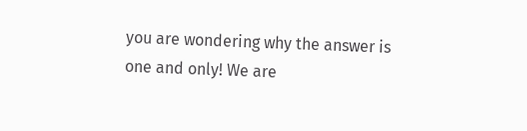you are wondering why the answer is one and only! We are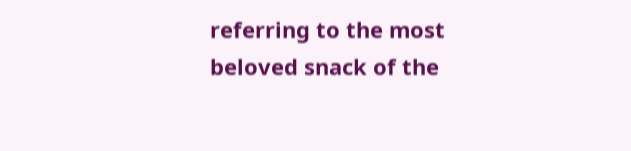referring to the most beloved snack of the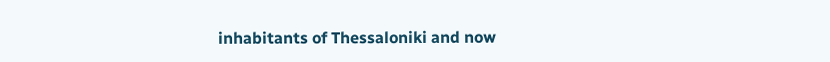inhabitants of Thessaloniki and now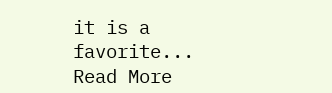it is a favorite...
Read More